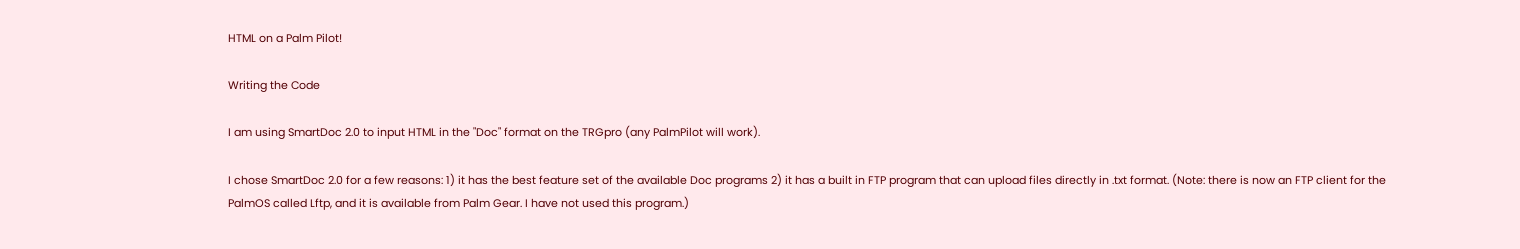HTML on a Palm Pilot!

Writing the Code

I am using SmartDoc 2.0 to input HTML in the "Doc" format on the TRGpro (any PalmPilot will work).

I chose SmartDoc 2.0 for a few reasons: 1) it has the best feature set of the available Doc programs 2) it has a built in FTP program that can upload files directly in .txt format. (Note: there is now an FTP client for the PalmOS called Lftp, and it is available from Palm Gear. I have not used this program.)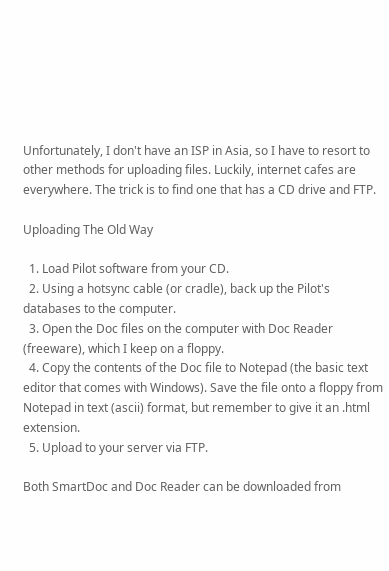Unfortunately, I don't have an ISP in Asia, so I have to resort to other methods for uploading files. Luckily, internet cafes are everywhere. The trick is to find one that has a CD drive and FTP.

Uploading The Old Way

  1. Load Pilot software from your CD.
  2. Using a hotsync cable (or cradle), back up the Pilot's databases to the computer.
  3. Open the Doc files on the computer with Doc Reader (freeware), which I keep on a floppy.
  4. Copy the contents of the Doc file to Notepad (the basic text editor that comes with Windows). Save the file onto a floppy from Notepad in text (ascii) format, but remember to give it an .html extension.
  5. Upload to your server via FTP.

Both SmartDoc and Doc Reader can be downloaded from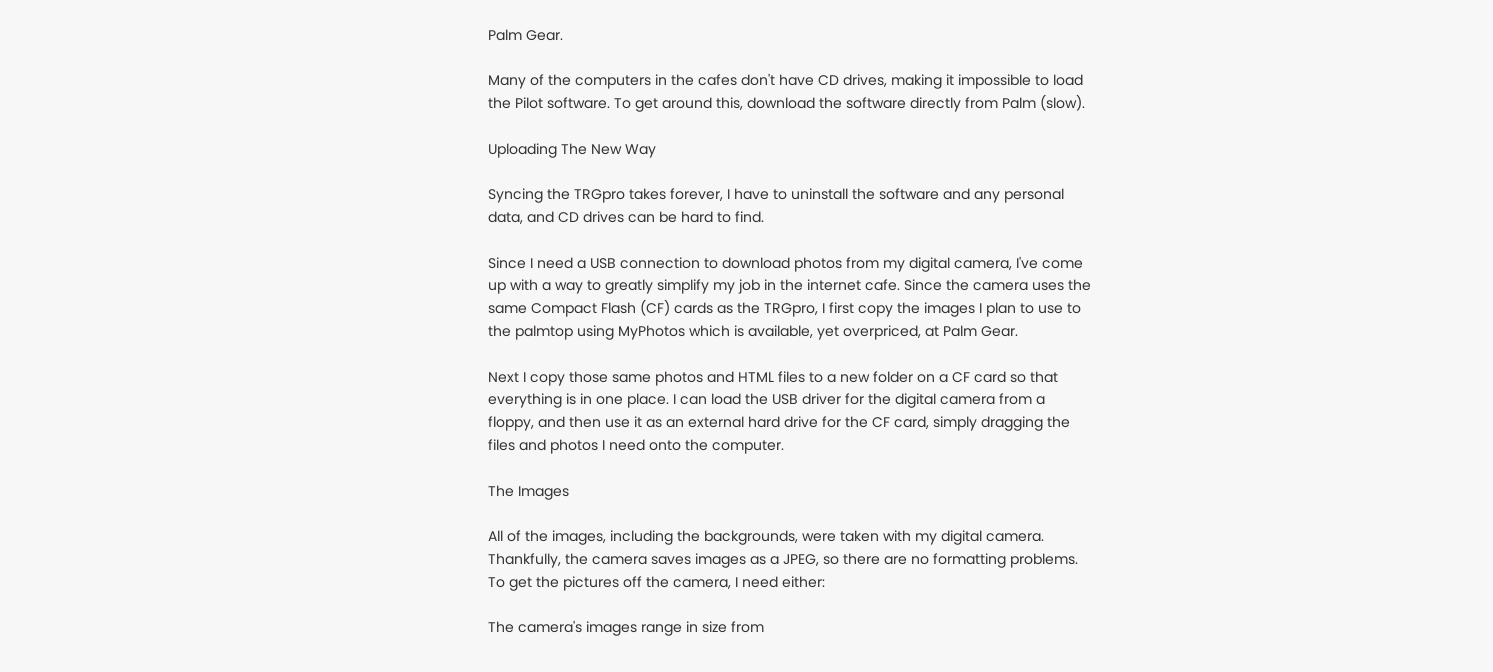Palm Gear.

Many of the computers in the cafes don't have CD drives, making it impossible to load the Pilot software. To get around this, download the software directly from Palm (slow).

Uploading The New Way

Syncing the TRGpro takes forever, I have to uninstall the software and any personal data, and CD drives can be hard to find.

Since I need a USB connection to download photos from my digital camera, I've come up with a way to greatly simplify my job in the internet cafe. Since the camera uses the same Compact Flash (CF) cards as the TRGpro, I first copy the images I plan to use to the palmtop using MyPhotos which is available, yet overpriced, at Palm Gear.

Next I copy those same photos and HTML files to a new folder on a CF card so that everything is in one place. I can load the USB driver for the digital camera from a floppy, and then use it as an external hard drive for the CF card, simply dragging the files and photos I need onto the computer.

The Images

All of the images, including the backgrounds, were taken with my digital camera. Thankfully, the camera saves images as a JPEG, so there are no formatting problems. To get the pictures off the camera, I need either:

The camera's images range in size from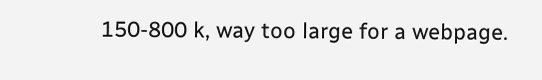150-800 k, way too large for a webpage.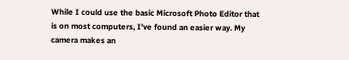While I could use the basic Microsoft Photo Editor that is on most computers, I've found an easier way. My camera makes an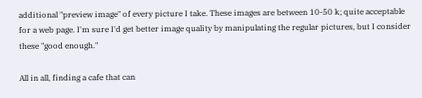additional "preview image" of every picture I take. These images are between 10-50 k; quite acceptable for a web page. I'm sure I'd get better image quality by manipulating the regular pictures, but I consider these "good enough."

All in all, finding a cafe that can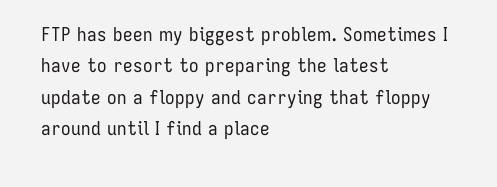FTP has been my biggest problem. Sometimes I have to resort to preparing the latest update on a floppy and carrying that floppy around until I find a place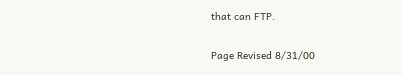that can FTP.

Page Revised 8/31/00